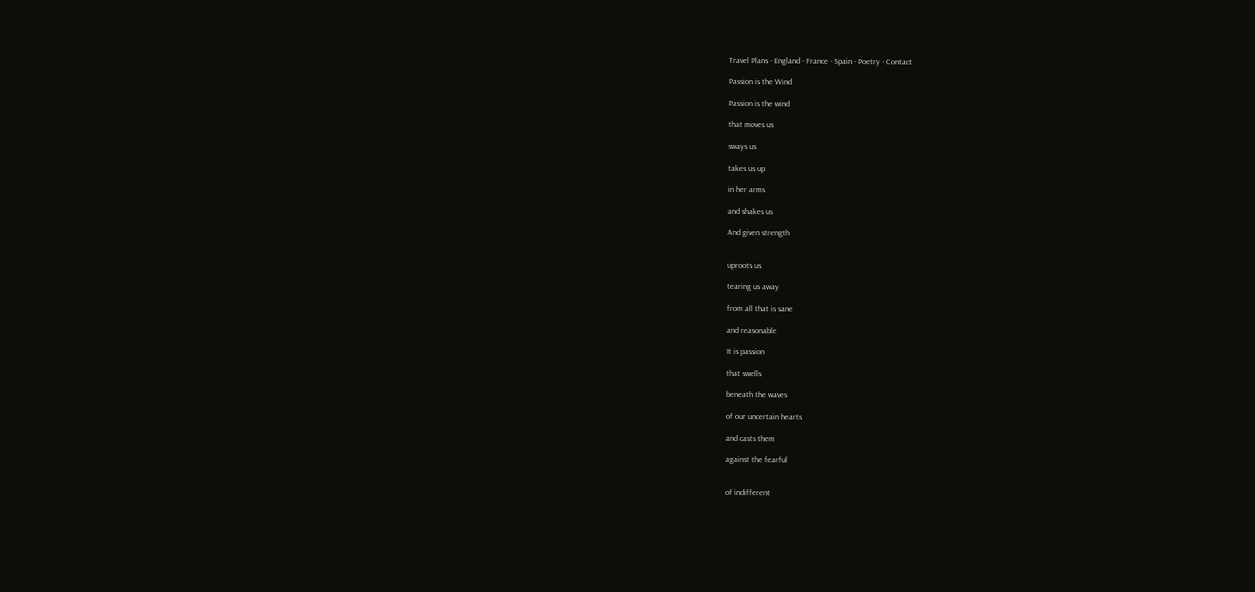Travel Plans - England - France - Spain - Poetry - Contact

Passion is the Wind

Passion is the wind

that moves us

sways us

takes us up

in her arms

and shakes us

And given strength


uproots us

tearing us away

from all that is sane

and reasonable

It is passion

that swells

beneath the waves

of our uncertain hearts

and casts them

against the fearful


of indifferent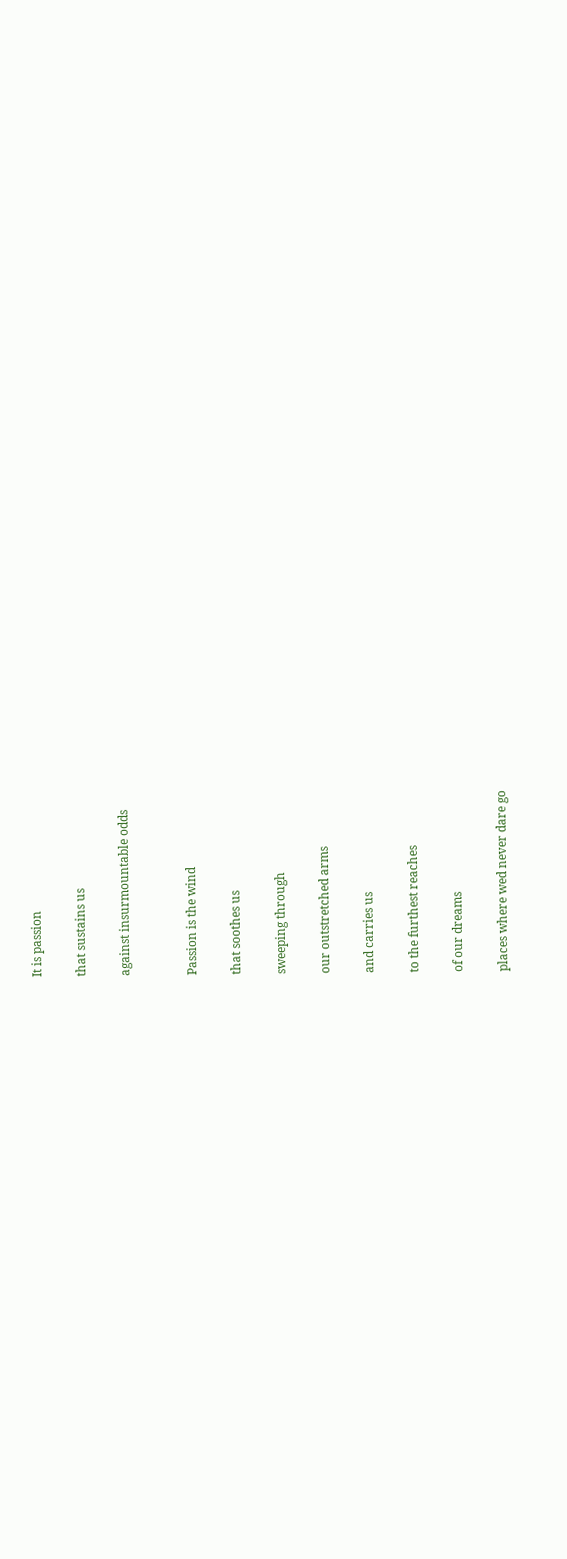It is passion

that sustains us

against insurmountable odds


Passion is the wind

that soothes us

sweeping through

our outstretched arms

and carries us

to the furthest reaches

of our dreams

places where wed never dare go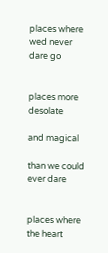places where wed never dare go


places more desolate

and magical

than we could ever dare


places where the heart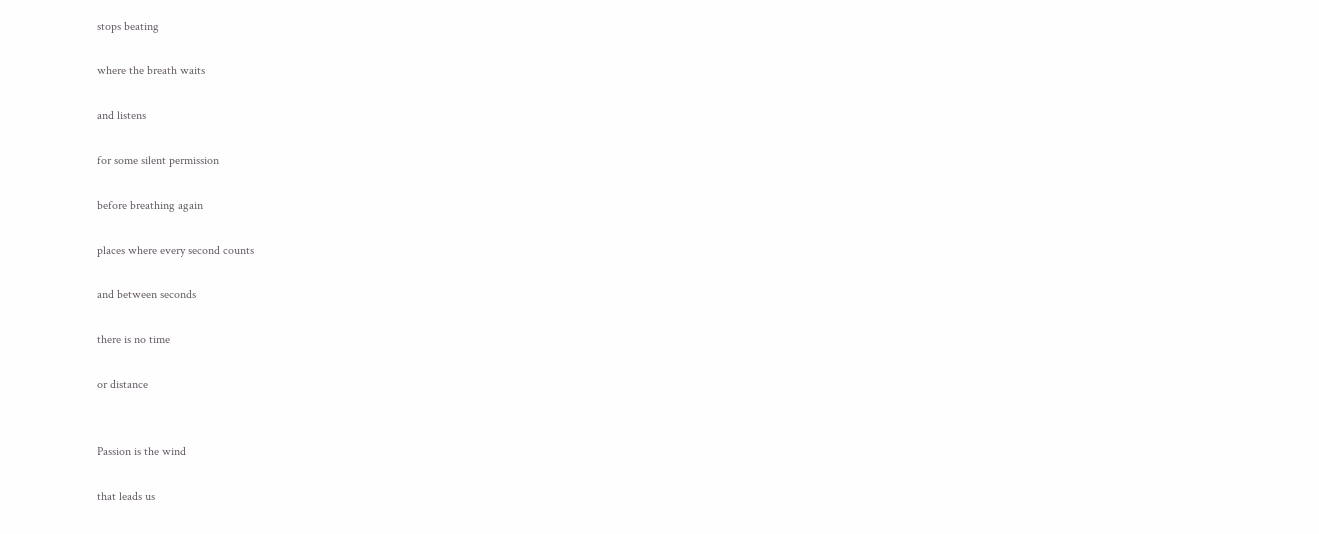stops beating

where the breath waits

and listens

for some silent permission

before breathing again

places where every second counts

and between seconds

there is no time

or distance


Passion is the wind

that leads us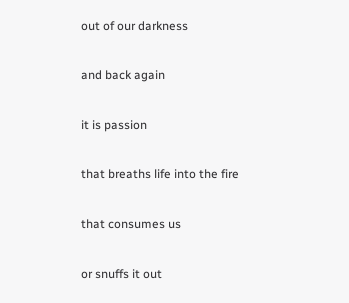out of our darkness

and back again

it is passion

that breaths life into the fire

that consumes us

or snuffs it out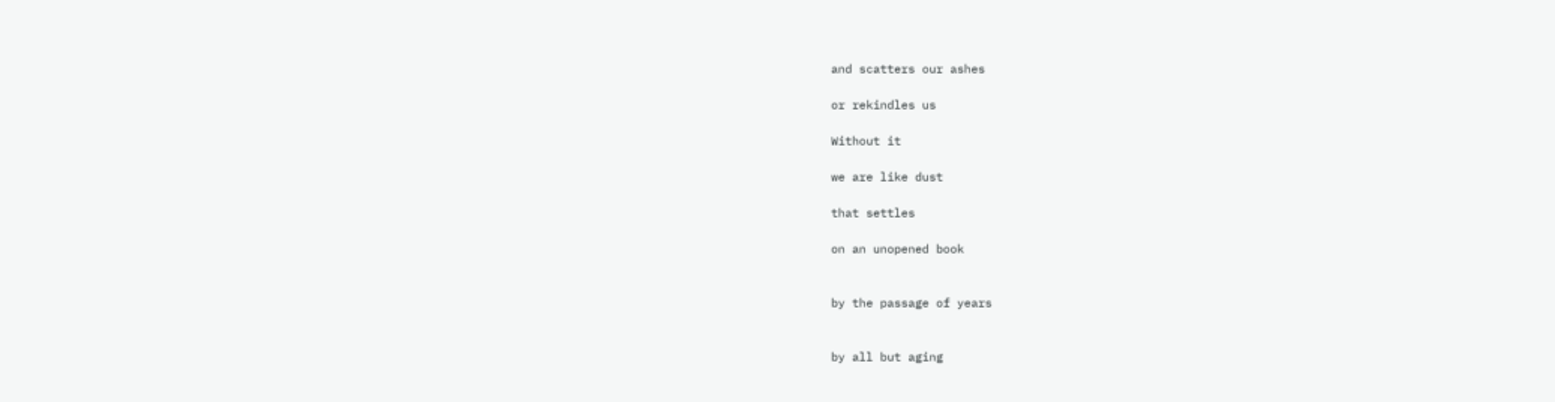and scatters our ashes

or rekindles us

Without it

we are like dust

that settles

on an unopened book


by the passage of years


by all but aging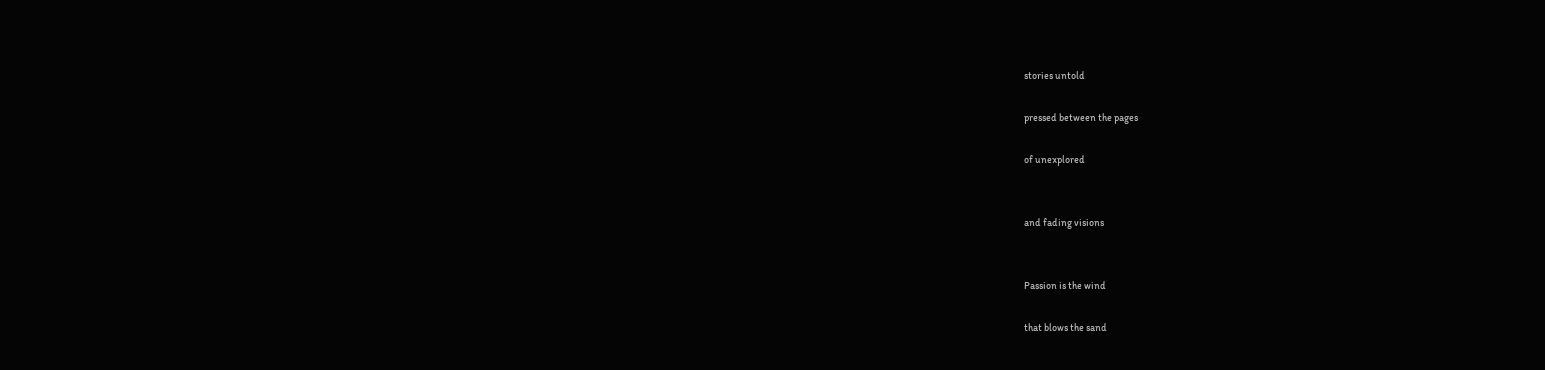stories untold

pressed between the pages

of unexplored


and fading visions


Passion is the wind

that blows the sand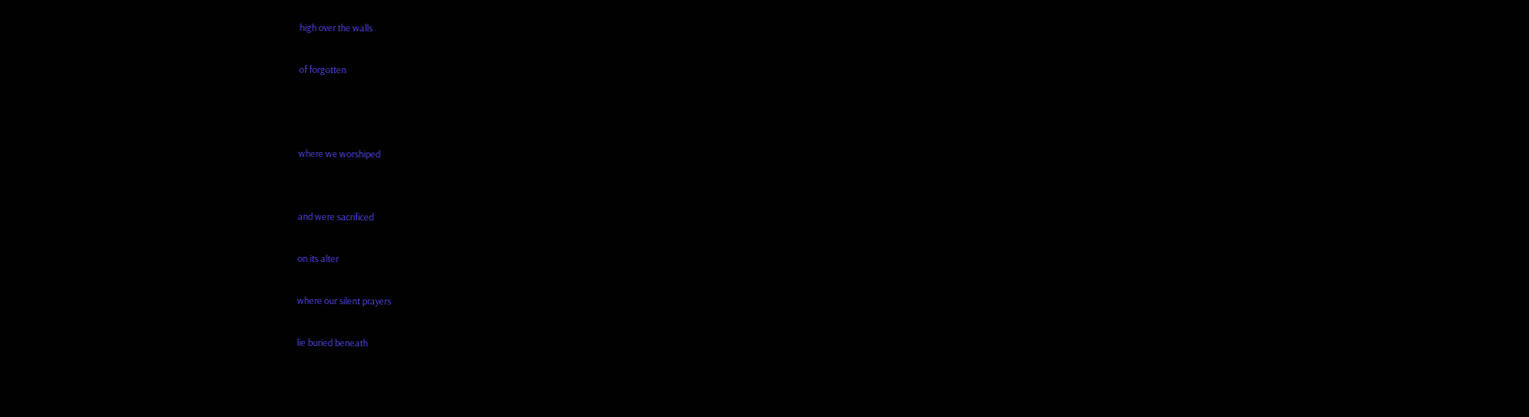high over the walls

of forgotten



where we worshiped


and were sacrificed

on its alter

where our silent prayers

lie buried beneath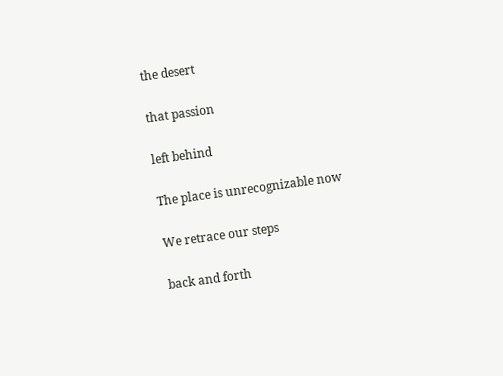the desert

that passion

left behind

The place is unrecognizable now

We retrace our steps

back and forth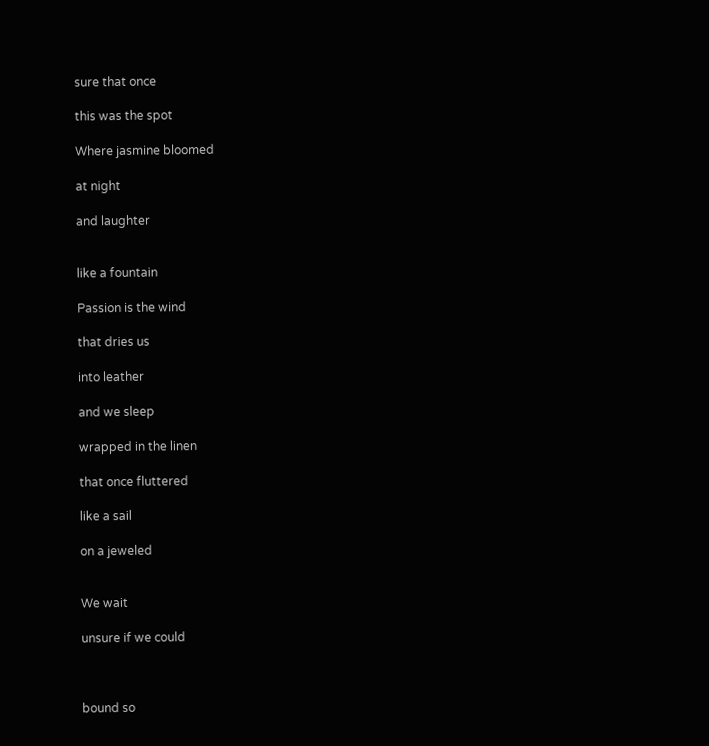sure that once

this was the spot

Where jasmine bloomed

at night

and laughter


like a fountain

Passion is the wind

that dries us

into leather

and we sleep

wrapped in the linen

that once fluttered

like a sail

on a jeweled


We wait

unsure if we could



bound so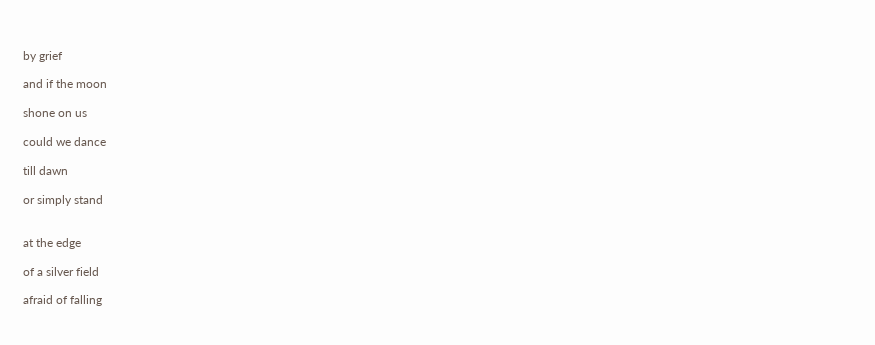by grief

and if the moon

shone on us

could we dance

till dawn

or simply stand


at the edge

of a silver field

afraid of falling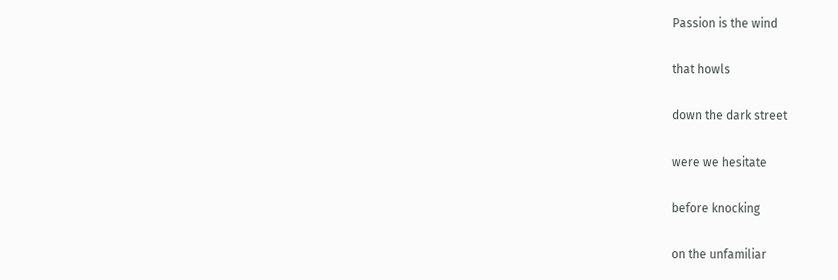Passion is the wind

that howls

down the dark street

were we hesitate

before knocking

on the unfamiliar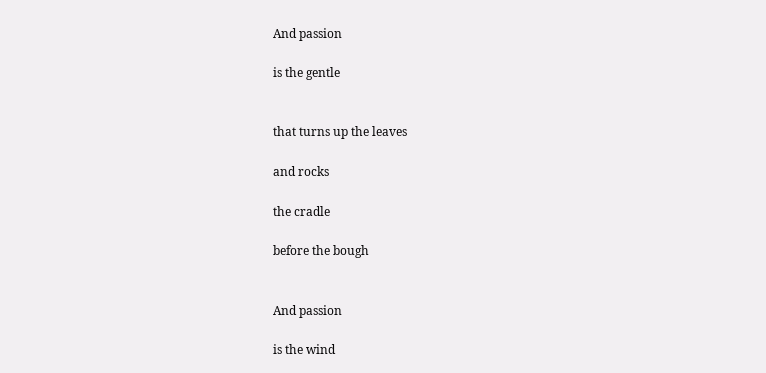And passion

is the gentle


that turns up the leaves

and rocks

the cradle

before the bough


And passion

is the wind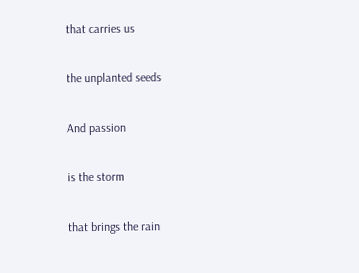that carries us

the unplanted seeds

And passion

is the storm

that brings the rain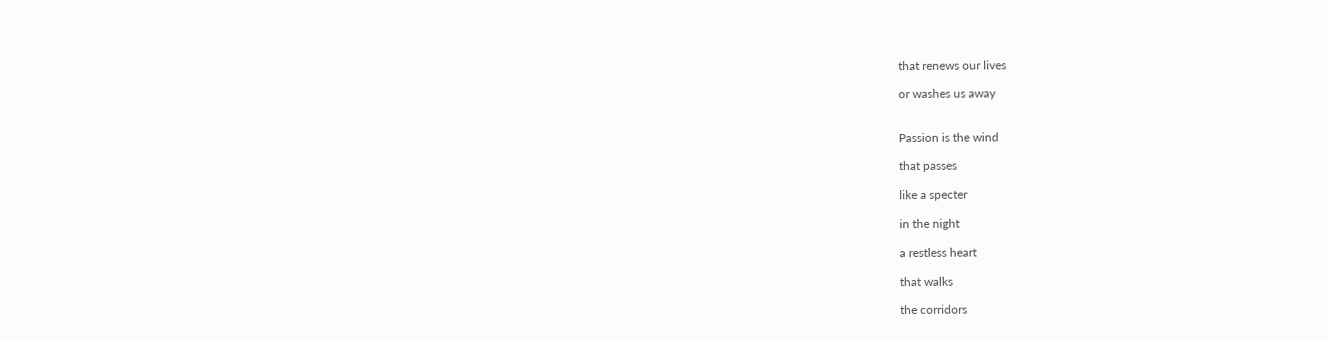that renews our lives

or washes us away


Passion is the wind

that passes

like a specter

in the night

a restless heart

that walks

the corridors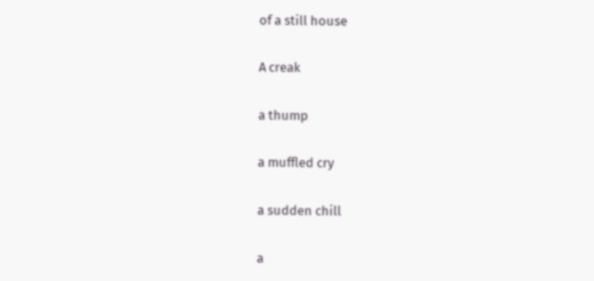of a still house

A creak

a thump

a muffled cry

a sudden chill

a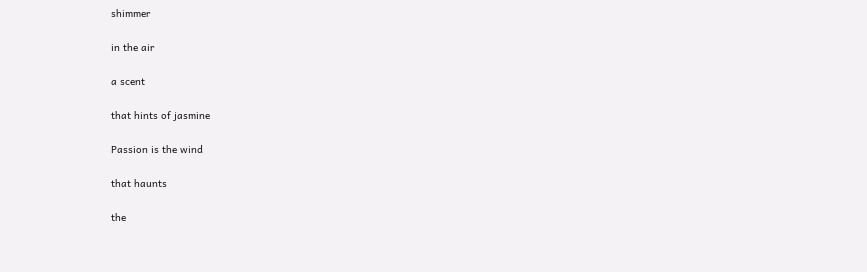shimmer

in the air

a scent

that hints of jasmine

Passion is the wind

that haunts

the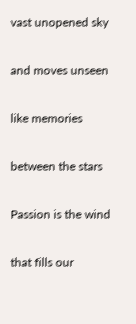vast unopened sky

and moves unseen

like memories

between the stars

Passion is the wind

that fills our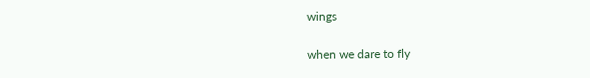wings

when we dare to fly